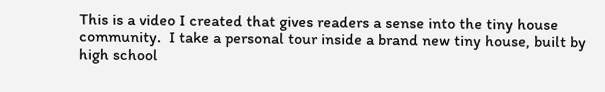This is a video I created that gives readers a sense into the tiny house community.  I take a personal tour inside a brand new tiny house, built by high school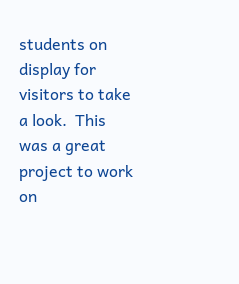students on display for visitors to take a look.  This was a great project to work on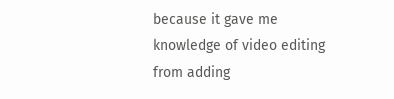because it gave me knowledge of video editing from adding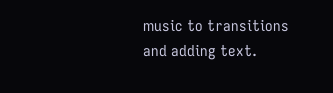music to transitions and adding text.